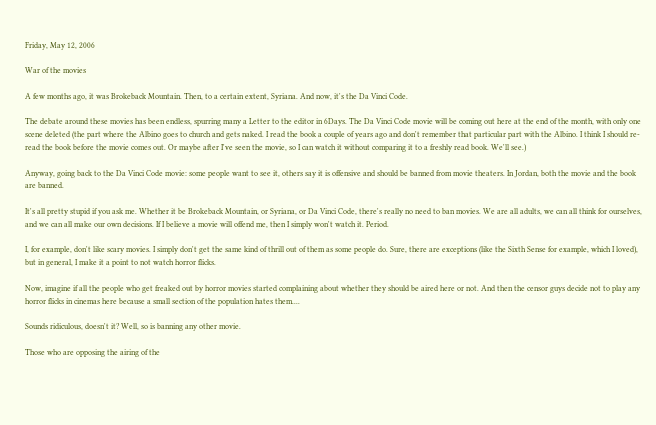Friday, May 12, 2006

War of the movies

A few months ago, it was Brokeback Mountain. Then, to a certain extent, Syriana. And now, it's the Da Vinci Code.

The debate around these movies has been endless, spurring many a Letter to the editor in 6Days. The Da Vinci Code movie will be coming out here at the end of the month, with only one scene deleted (the part where the Albino goes to church and gets naked. I read the book a couple of years ago and don't remember that particular part with the Albino. I think I should re-read the book before the movie comes out. Or maybe after I've seen the movie, so I can watch it without comparing it to a freshly read book. We'll see.)

Anyway, going back to the Da Vinci Code movie: some people want to see it, others say it is offensive and should be banned from movie theaters. In Jordan, both the movie and the book are banned.

It's all pretty stupid if you ask me. Whether it be Brokeback Mountain, or Syriana, or Da Vinci Code, there's really no need to ban movies. We are all adults, we can all think for ourselves, and we can all make our own decisions. If I believe a movie will offend me, then I simply won't watch it. Period.

I, for example, don't like scary movies. I simply don't get the same kind of thrill out of them as some people do. Sure, there are exceptions (like the Sixth Sense for example, which I loved), but in general, I make it a point to not watch horror flicks.

Now, imagine if all the people who get freaked out by horror movies started complaining about whether they should be aired here or not. And then the censor guys decide not to play any horror flicks in cinemas here because a small section of the population hates them....

Sounds ridiculous, doesn't it? Well, so is banning any other movie.

Those who are opposing the airing of the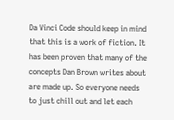Da Vinci Code should keep in mind that this is a work of fiction. It has been proven that many of the concepts Dan Brown writes about are made up. So everyone needs to just chill out and let each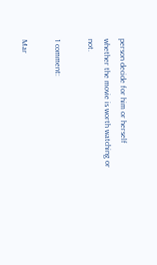person decide for him or herself whether the movie is worth watching or not.

1 comment:

Mar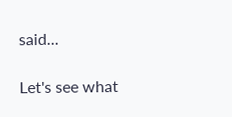said...

Let's see what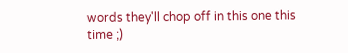words they'll chop off in this one this time ;)